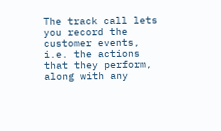The track call lets you record the customer events, i.e. the actions that they perform, along with any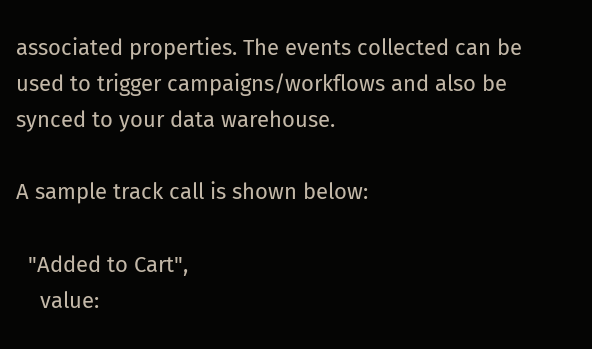associated properties. The events collected can be used to trigger campaigns/workflows and also be synced to your data warehouse.

A sample track call is shown below:

  "Added to Cart",
    value: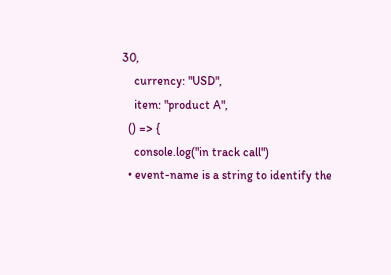30,
    currency: "USD",
    item: "product A",
  () => {
    console.log("in track call")
  • event-name is a string to identify the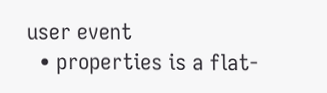user event
  • properties is a flat-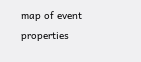map of event properties